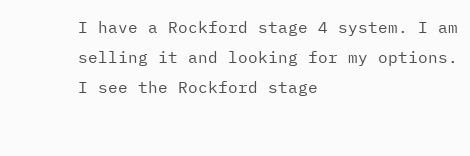I have a Rockford stage 4 system. I am selling it and looking for my options. I see the Rockford stage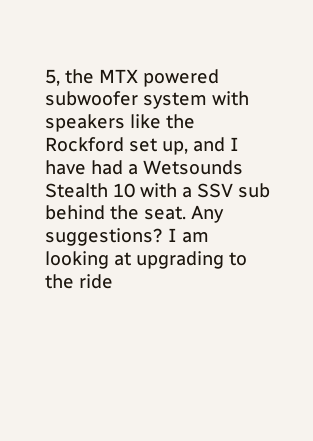5, the MTX powered subwoofer system with speakers like the Rockford set up, and I have had a Wetsounds Stealth 10 with a SSV sub behind the seat. Any suggestions? I am looking at upgrading to the ride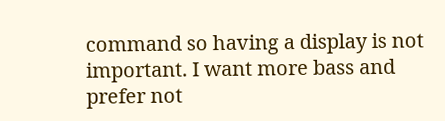command so having a display is not important. I want more bass and prefer not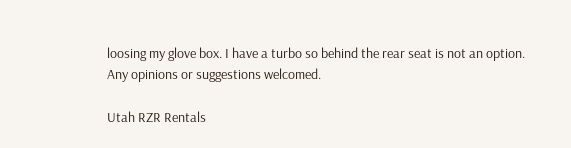loosing my glove box. I have a turbo so behind the rear seat is not an option. Any opinions or suggestions welcomed.

Utah RZR Rentals